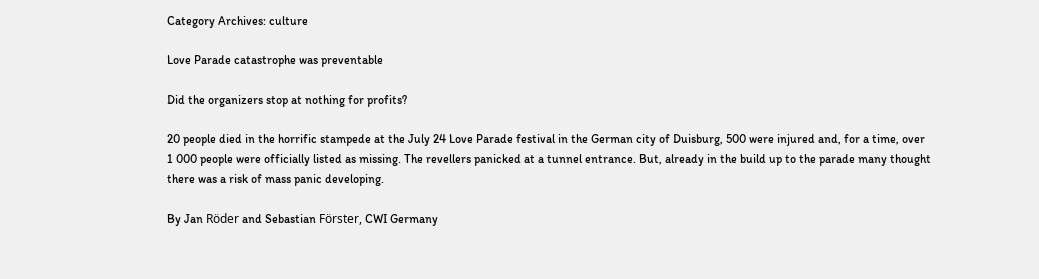Category Archives: culture

Love Parade catastrophe was preventable

Did the organizers stop at nothing for profits?

20 people died in the horrific stampede at the July 24 Love Parade festival in the German city of Duisburg, 500 were injured and, for a time, over 1 000 people were officially listed as missing. The revellers panicked at a tunnel entrance. But, already in the build up to the parade many thought there was a risk of mass panic developing.

By Jan Röder and Sebastian Förster, CWI Germany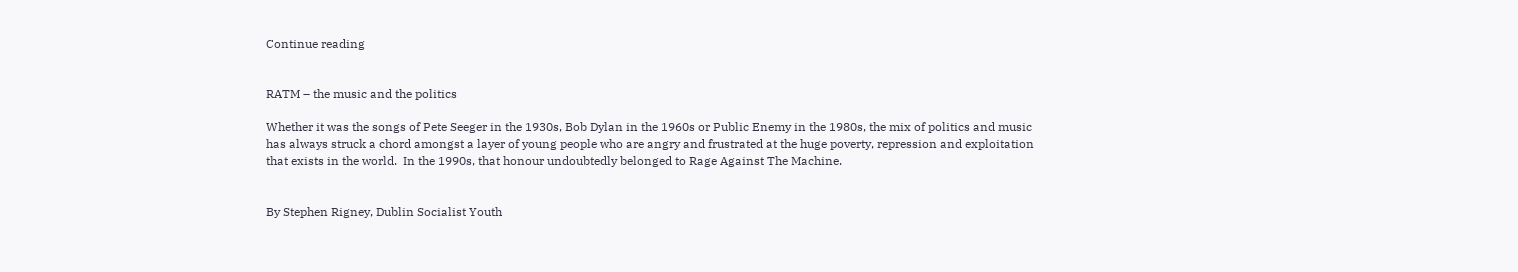Continue reading


RATM – the music and the politics

Whether it was the songs of Pete Seeger in the 1930s, Bob Dylan in the 1960s or Public Enemy in the 1980s, the mix of politics and music has always struck a chord amongst a layer of young people who are angry and frustrated at the huge poverty, repression and exploitation that exists in the world.  In the 1990s, that honour undoubtedly belonged to Rage Against The Machine.


By Stephen Rigney, Dublin Socialist Youth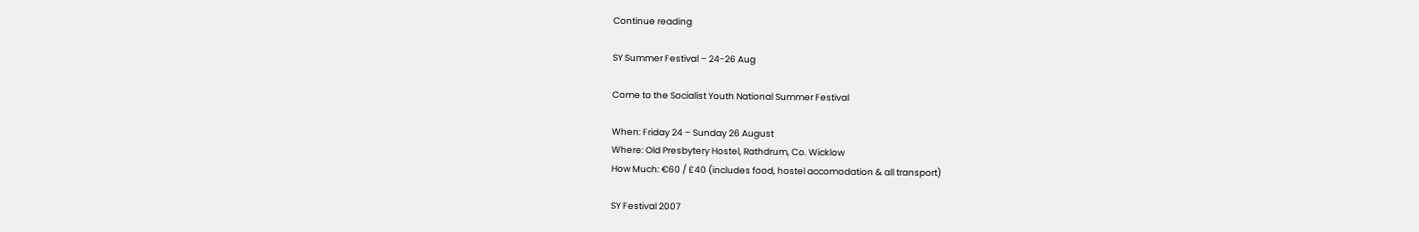Continue reading

SY Summer Festival – 24-26 Aug

Come to the Socialist Youth National Summer Festival

When: Friday 24 – Sunday 26 August
Where: Old Presbytery Hostel, Rathdrum, Co. Wicklow
How Much: €60 / £40 (includes food, hostel accomodation & all transport)

SY Festival 2007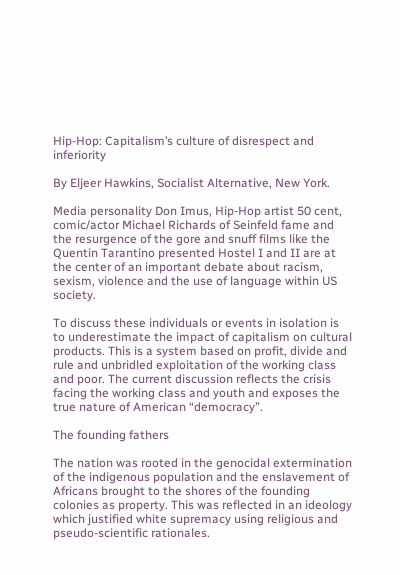Hip-Hop: Capitalism’s culture of disrespect and inferiority

By Eljeer Hawkins, Socialist Alternative, New York.

Media personality Don Imus, Hip-Hop artist 50 cent, comic/actor Michael Richards of Seinfeld fame and the resurgence of the gore and snuff films like the Quentin Tarantino presented Hostel I and II are at the center of an important debate about racism, sexism, violence and the use of language within US society.

To discuss these individuals or events in isolation is to underestimate the impact of capitalism on cultural products. This is a system based on profit, divide and rule and unbridled exploitation of the working class and poor. The current discussion reflects the crisis facing the working class and youth and exposes the true nature of American “democracy”.

The founding fathers

The nation was rooted in the genocidal extermination of the indigenous population and the enslavement of Africans brought to the shores of the founding colonies as property. This was reflected in an ideology which justified white supremacy using religious and pseudo-scientific rationales.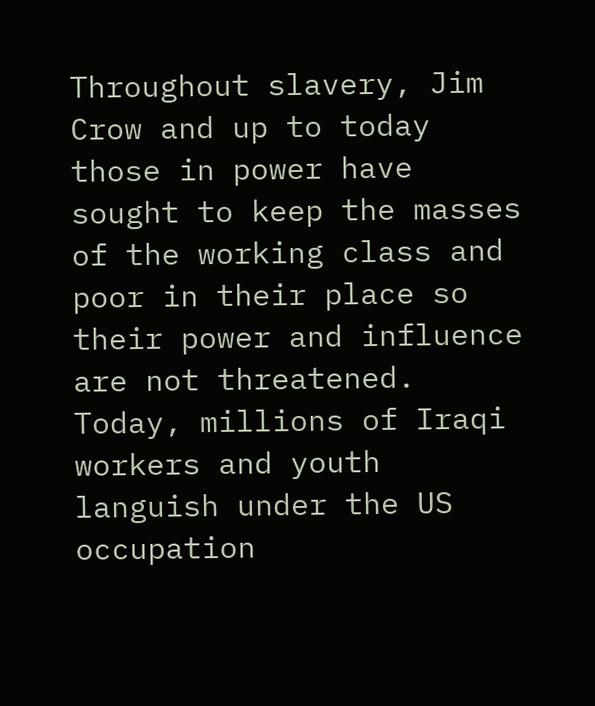Throughout slavery, Jim Crow and up to today those in power have sought to keep the masses of the working class and poor in their place so their power and influence are not threatened. Today, millions of Iraqi workers and youth languish under the US occupation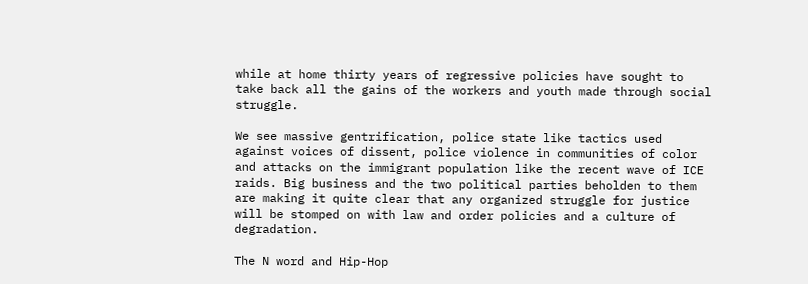while at home thirty years of regressive policies have sought to take back all the gains of the workers and youth made through social struggle.

We see massive gentrification, police state like tactics used against voices of dissent, police violence in communities of color and attacks on the immigrant population like the recent wave of ICE raids. Big business and the two political parties beholden to them are making it quite clear that any organized struggle for justice will be stomped on with law and order policies and a culture of degradation.

The N word and Hip-Hop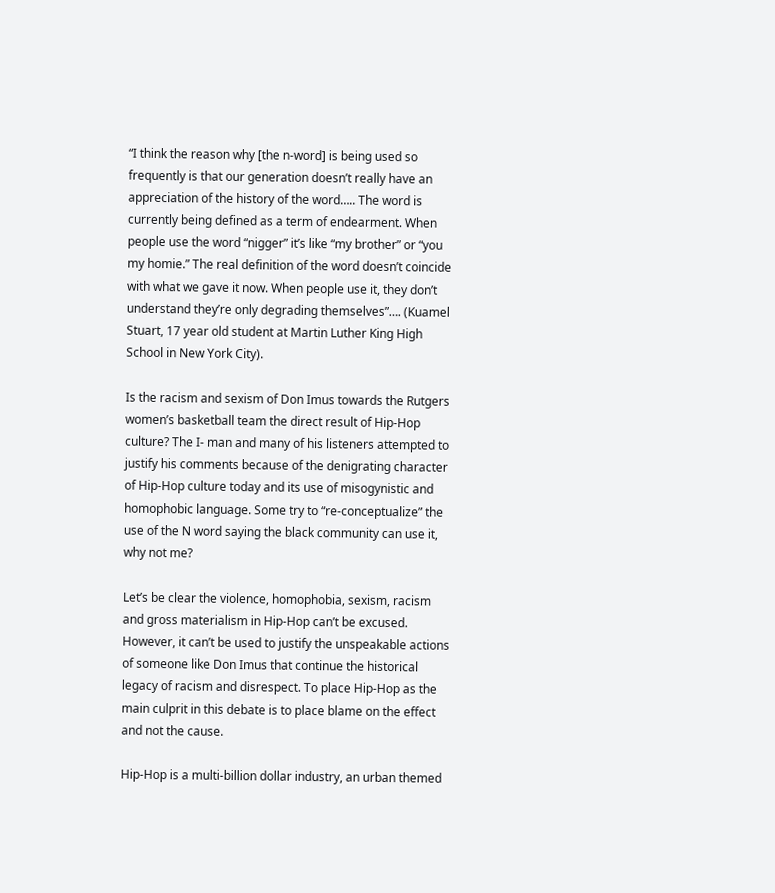“I think the reason why [the n-word] is being used so frequently is that our generation doesn’t really have an appreciation of the history of the word….. The word is currently being defined as a term of endearment. When people use the word “nigger” it’s like “my brother” or “you my homie.” The real definition of the word doesn’t coincide with what we gave it now. When people use it, they don’t understand they’re only degrading themselves”…. (Kuamel Stuart, 17 year old student at Martin Luther King High School in New York City).

Is the racism and sexism of Don Imus towards the Rutgers women’s basketball team the direct result of Hip-Hop culture? The I- man and many of his listeners attempted to justify his comments because of the denigrating character of Hip-Hop culture today and its use of misogynistic and homophobic language. Some try to “re-conceptualize” the use of the N word saying the black community can use it, why not me?

Let’s be clear the violence, homophobia, sexism, racism and gross materialism in Hip-Hop can’t be excused. However, it can’t be used to justify the unspeakable actions of someone like Don Imus that continue the historical legacy of racism and disrespect. To place Hip-Hop as the main culprit in this debate is to place blame on the effect and not the cause.

Hip-Hop is a multi-billion dollar industry, an urban themed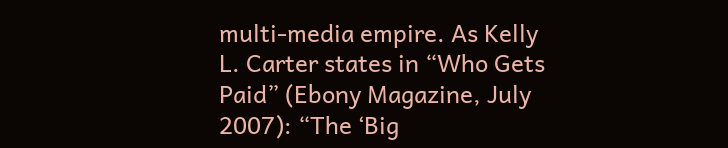multi-media empire. As Kelly L. Carter states in “Who Gets Paid” (Ebony Magazine, July 2007): “The ‘Big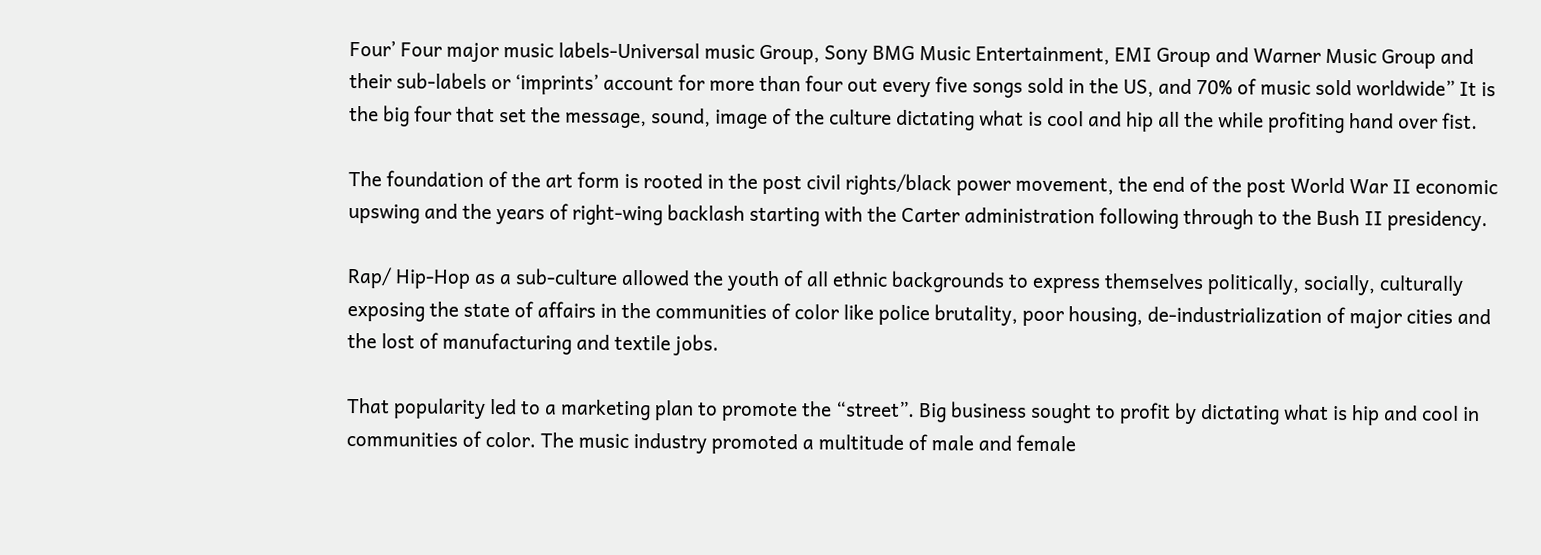Four’ Four major music labels-Universal music Group, Sony BMG Music Entertainment, EMI Group and Warner Music Group and their sub-labels or ‘imprints’ account for more than four out every five songs sold in the US, and 70% of music sold worldwide” It is the big four that set the message, sound, image of the culture dictating what is cool and hip all the while profiting hand over fist.

The foundation of the art form is rooted in the post civil rights/black power movement, the end of the post World War II economic upswing and the years of right-wing backlash starting with the Carter administration following through to the Bush II presidency.

Rap/ Hip-Hop as a sub-culture allowed the youth of all ethnic backgrounds to express themselves politically, socially, culturally exposing the state of affairs in the communities of color like police brutality, poor housing, de-industrialization of major cities and the lost of manufacturing and textile jobs.

That popularity led to a marketing plan to promote the “street”. Big business sought to profit by dictating what is hip and cool in communities of color. The music industry promoted a multitude of male and female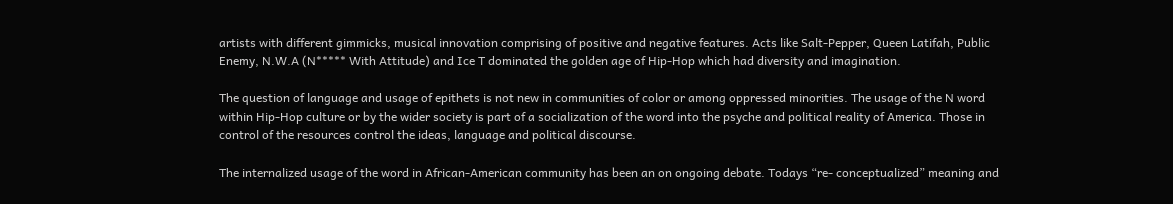artists with different gimmicks, musical innovation comprising of positive and negative features. Acts like Salt-Pepper, Queen Latifah, Public Enemy, N.W.A (N***** With Attitude) and Ice T dominated the golden age of Hip-Hop which had diversity and imagination.

The question of language and usage of epithets is not new in communities of color or among oppressed minorities. The usage of the N word within Hip-Hop culture or by the wider society is part of a socialization of the word into the psyche and political reality of America. Those in control of the resources control the ideas, language and political discourse.

The internalized usage of the word in African-American community has been an on ongoing debate. Todays “re- conceptualized” meaning and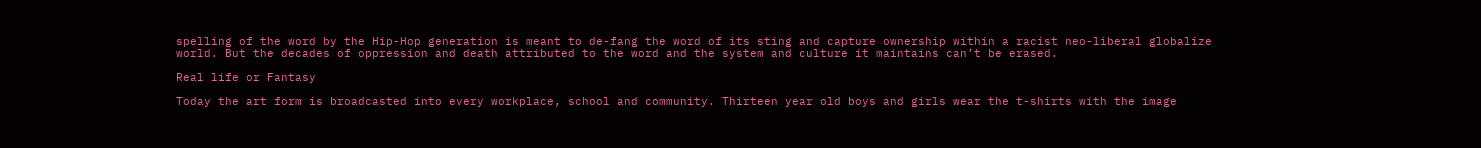spelling of the word by the Hip-Hop generation is meant to de-fang the word of its sting and capture ownership within a racist neo-liberal globalize world. But the decades of oppression and death attributed to the word and the system and culture it maintains can’t be erased.

Real life or Fantasy

Today the art form is broadcasted into every workplace, school and community. Thirteen year old boys and girls wear the t-shirts with the image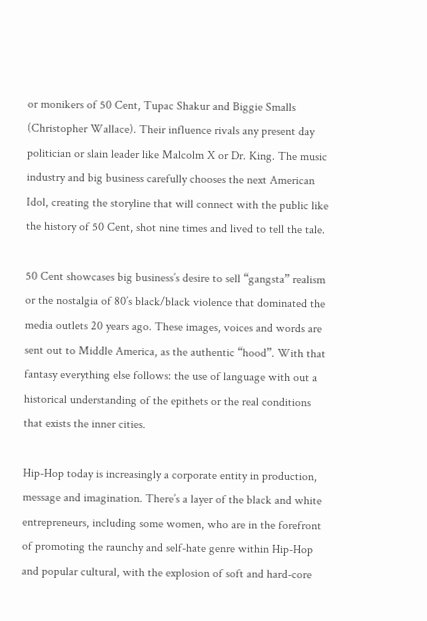or monikers of 50 Cent, Tupac Shakur and Biggie Smalls (Christopher Wallace). Their influence rivals any present day politician or slain leader like Malcolm X or Dr. King. The music industry and big business carefully chooses the next American Idol, creating the storyline that will connect with the public like the history of 50 Cent, shot nine times and lived to tell the tale.

50 Cent showcases big business’s desire to sell “gangsta” realism or the nostalgia of 80’s black/black violence that dominated the media outlets 20 years ago. These images, voices and words are sent out to Middle America, as the authentic “hood”. With that fantasy everything else follows: the use of language with out a historical understanding of the epithets or the real conditions that exists the inner cities.

Hip-Hop today is increasingly a corporate entity in production, message and imagination. There’s a layer of the black and white entrepreneurs, including some women, who are in the forefront of promoting the raunchy and self-hate genre within Hip-Hop and popular cultural, with the explosion of soft and hard-core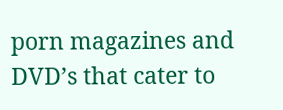porn magazines and DVD’s that cater to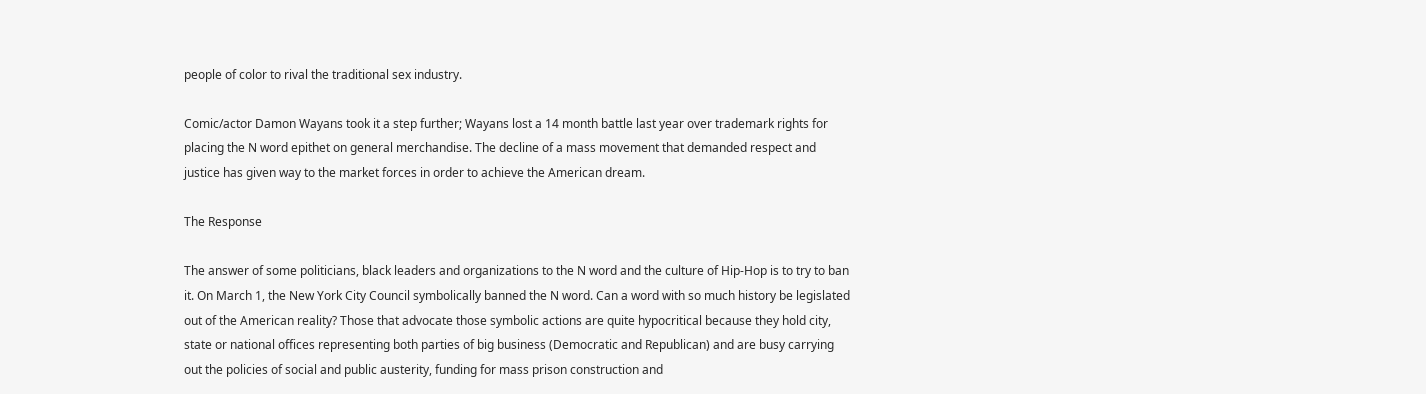people of color to rival the traditional sex industry.

Comic/actor Damon Wayans took it a step further; Wayans lost a 14 month battle last year over trademark rights for placing the N word epithet on general merchandise. The decline of a mass movement that demanded respect and justice has given way to the market forces in order to achieve the American dream.

The Response

The answer of some politicians, black leaders and organizations to the N word and the culture of Hip-Hop is to try to ban it. On March 1, the New York City Council symbolically banned the N word. Can a word with so much history be legislated out of the American reality? Those that advocate those symbolic actions are quite hypocritical because they hold city, state or national offices representing both parties of big business (Democratic and Republican) and are busy carrying out the policies of social and public austerity, funding for mass prison construction and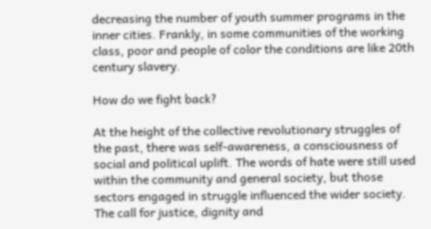decreasing the number of youth summer programs in the inner cities. Frankly, in some communities of the working class, poor and people of color the conditions are like 20th century slavery.

How do we fight back?

At the height of the collective revolutionary struggles of the past, there was self-awareness, a consciousness of social and political uplift. The words of hate were still used within the community and general society, but those sectors engaged in struggle influenced the wider society. The call for justice, dignity and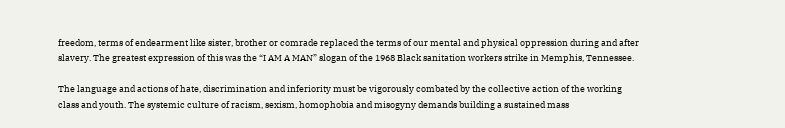freedom, terms of endearment like sister, brother or comrade replaced the terms of our mental and physical oppression during and after slavery. The greatest expression of this was the “I AM A MAN” slogan of the 1968 Black sanitation workers strike in Memphis, Tennessee.

The language and actions of hate, discrimination and inferiority must be vigorously combated by the collective action of the working class and youth. The systemic culture of racism, sexism, homophobia and misogyny demands building a sustained mass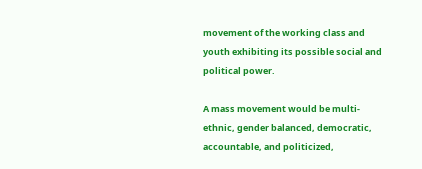movement of the working class and youth exhibiting its possible social and political power.

A mass movement would be multi-ethnic, gender balanced, democratic, accountable, and politicized,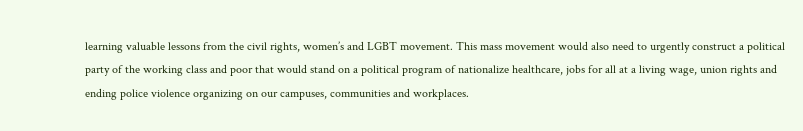learning valuable lessons from the civil rights, women’s and LGBT movement. This mass movement would also need to urgently construct a political party of the working class and poor that would stand on a political program of nationalize healthcare, jobs for all at a living wage, union rights and ending police violence organizing on our campuses, communities and workplaces.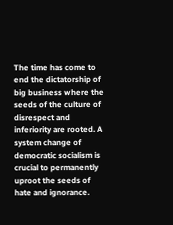The time has come to end the dictatorship of big business where the seeds of the culture of disrespect and inferiority are rooted. A system change of democratic socialism is crucial to permanently uproot the seeds of hate and ignorance.